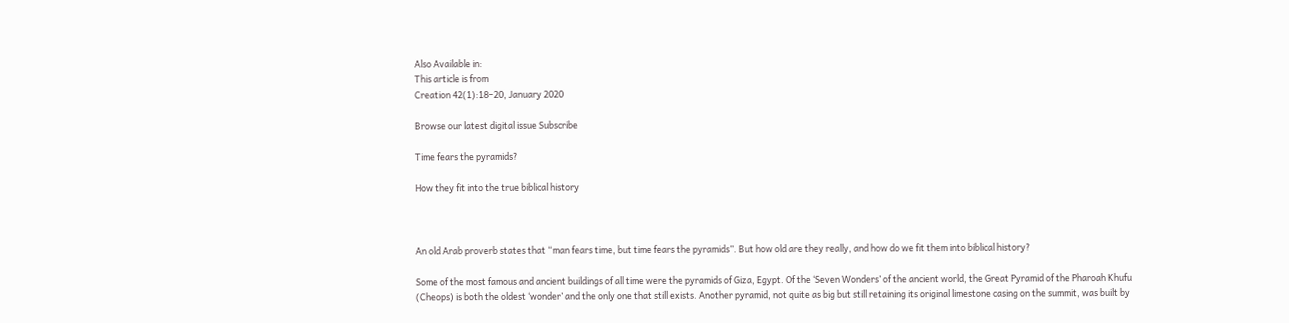Also Available in:
This article is from
Creation 42(1):18–20, January 2020

Browse our latest digital issue Subscribe

Time fears the pyramids?

How they fit into the true biblical history



An old Arab proverb states that “man fears time, but time fears the pyramids”. But how old are they really, and how do we fit them into biblical history?

Some of the most famous and ancient buildings of all time were the pyramids of Giza, Egypt. Of the ‘Seven Wonders’ of the ancient world, the Great Pyramid of the Pharoah Khufu (Cheops) is both the oldest ‘wonder’ and the only one that still exists. Another pyramid, not quite as big but still retaining its original limestone casing on the summit, was built by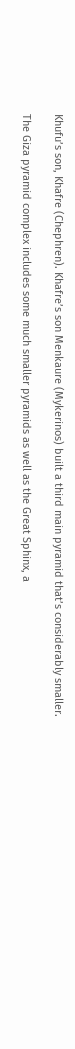Khufu’s son, Khafre (Chephren). Khafre’s son Menkaure (Mykerinos) built a third main pyramid that’s considerably smaller.

The Giza pyramid complex includes some much smaller pyramids as well as the Great Sphinx, a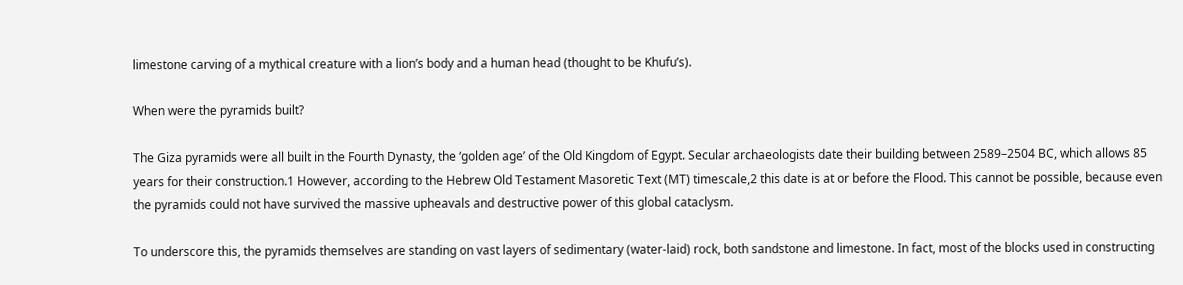limestone carving of a mythical creature with a lion’s body and a human head (thought to be Khufu’s).

When were the pyramids built?

The Giza pyramids were all built in the Fourth Dynasty, the ‘golden age’ of the Old Kingdom of Egypt. Secular archaeologists date their building between 2589–2504 BC, which allows 85 years for their construction.1 However, according to the Hebrew Old Testament Masoretic Text (MT) timescale,2 this date is at or before the Flood. This cannot be possible, because even the pyramids could not have survived the massive upheavals and destructive power of this global cataclysm.

To underscore this, the pyramids themselves are standing on vast layers of sedimentary (water-laid) rock, both sandstone and limestone. In fact, most of the blocks used in constructing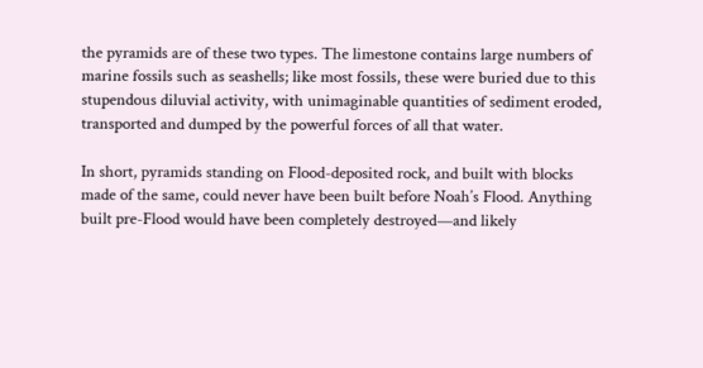the pyramids are of these two types. The limestone contains large numbers of marine fossils such as seashells; like most fossils, these were buried due to this stupendous diluvial activity, with unimaginable quantities of sediment eroded, transported and dumped by the powerful forces of all that water.

In short, pyramids standing on Flood-deposited rock, and built with blocks made of the same, could never have been built before Noah’s Flood. Anything built pre-Flood would have been completely destroyed—and likely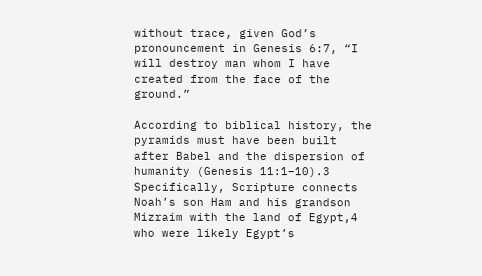without trace, given God’s pronouncement in Genesis 6:7, “I will destroy man whom I have created from the face of the ground.”

According to biblical history, the pyramids must have been built after Babel and the dispersion of humanity (Genesis 11:1–10).3 Specifically, Scripture connects Noah’s son Ham and his grandson Mizraim with the land of Egypt,4 who were likely Egypt’s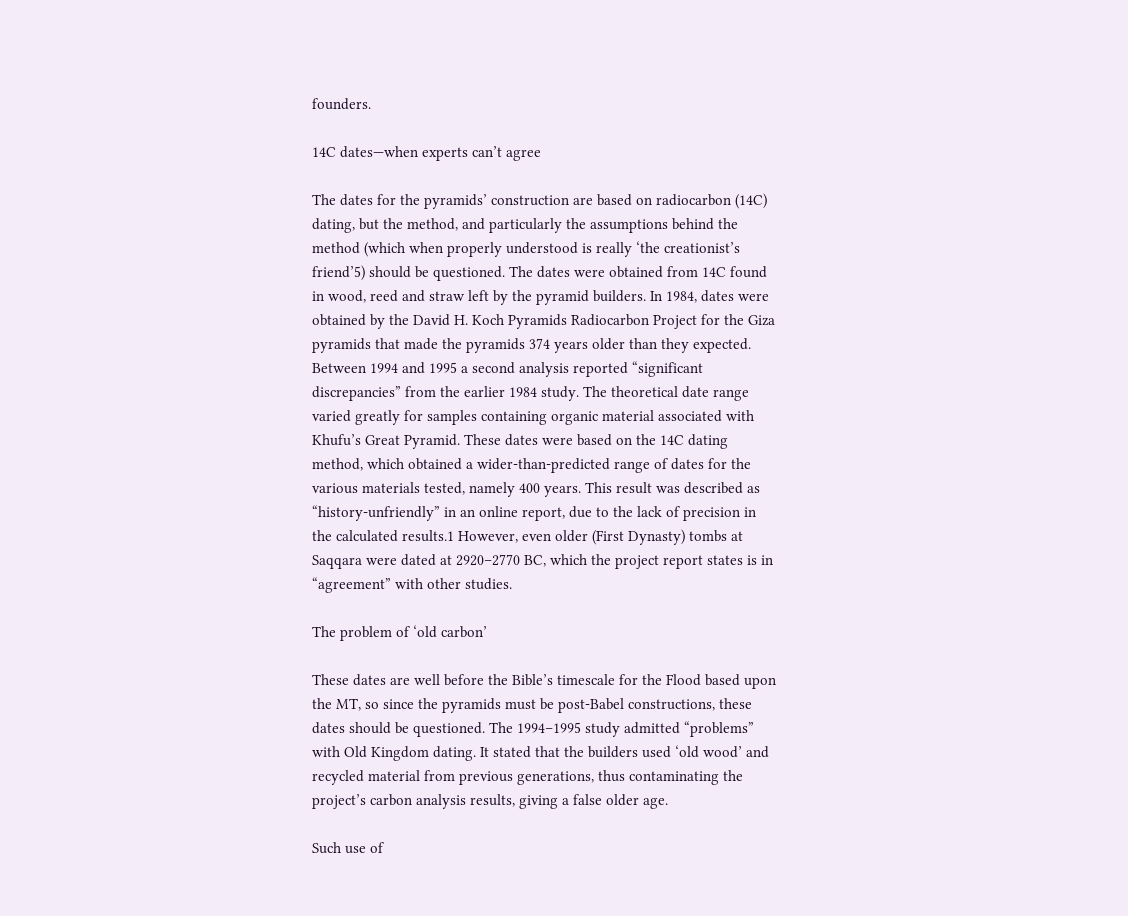founders.

14C dates—when experts can’t agree

The dates for the pyramids’ construction are based on radiocarbon (14C) dating, but the method, and particularly the assumptions behind the method (which when properly understood is really ‘the creationist’s friend’5) should be questioned. The dates were obtained from 14C found in wood, reed and straw left by the pyramid builders. In 1984, dates were obtained by the David H. Koch Pyramids Radiocarbon Project for the Giza pyramids that made the pyramids 374 years older than they expected. Between 1994 and 1995 a second analysis reported “significant discrepancies” from the earlier 1984 study. The theoretical date range varied greatly for samples containing organic material associated with Khufu’s Great Pyramid. These dates were based on the 14C dating method, which obtained a wider-than-predicted range of dates for the various materials tested, namely 400 years. This result was described as “history-unfriendly” in an online report, due to the lack of precision in the calculated results.1 However, even older (First Dynasty) tombs at Saqqara were dated at 2920–2770 BC, which the project report states is in “agreement” with other studies.

The problem of ‘old carbon’

These dates are well before the Bible’s timescale for the Flood based upon the MT, so since the pyramids must be post-Babel constructions, these dates should be questioned. The 1994–1995 study admitted “problems” with Old Kingdom dating. It stated that the builders used ‘old wood’ and recycled material from previous generations, thus contaminating the project’s carbon analysis results, giving a false older age.

Such use of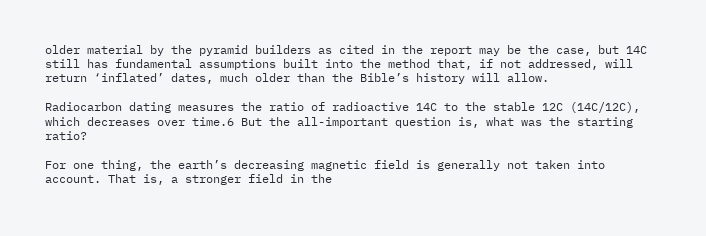older material by the pyramid builders as cited in the report may be the case, but 14C still has fundamental assumptions built into the method that, if not addressed, will return ‘inflated’ dates, much older than the Bible’s history will allow.

Radiocarbon dating measures the ratio of radioactive 14C to the stable 12C (14C/12C), which decreases over time.6 But the all-important question is, what was the starting ratio?

For one thing, the earth’s decreasing magnetic field is generally not taken into account. That is, a stronger field in the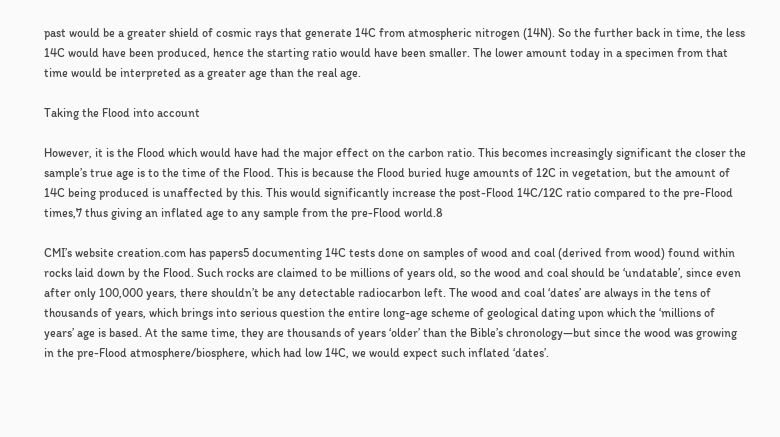past would be a greater shield of cosmic rays that generate 14C from atmospheric nitrogen (14N). So the further back in time, the less 14C would have been produced, hence the starting ratio would have been smaller. The lower amount today in a specimen from that time would be interpreted as a greater age than the real age.

Taking the Flood into account

However, it is the Flood which would have had the major effect on the carbon ratio. This becomes increasingly significant the closer the sample’s true age is to the time of the Flood. This is because the Flood buried huge amounts of 12C in vegetation, but the amount of 14C being produced is unaffected by this. This would significantly increase the post-Flood 14C/12C ratio compared to the pre-Flood times,7 thus giving an inflated age to any sample from the pre-Flood world.8

CMI’s website creation.com has papers5 documenting 14C tests done on samples of wood and coal (derived from wood) found within rocks laid down by the Flood. Such rocks are claimed to be millions of years old, so the wood and coal should be ‘undatable’, since even after only 100,000 years, there shouldn’t be any detectable radiocarbon left. The wood and coal ‘dates’ are always in the tens of thousands of years, which brings into serious question the entire long-age scheme of geological dating upon which the ‘millions of years’ age is based. At the same time, they are thousands of years ‘older’ than the Bible’s chronology—but since the wood was growing in the pre-Flood atmosphere/biosphere, which had low 14C, we would expect such inflated ‘dates’.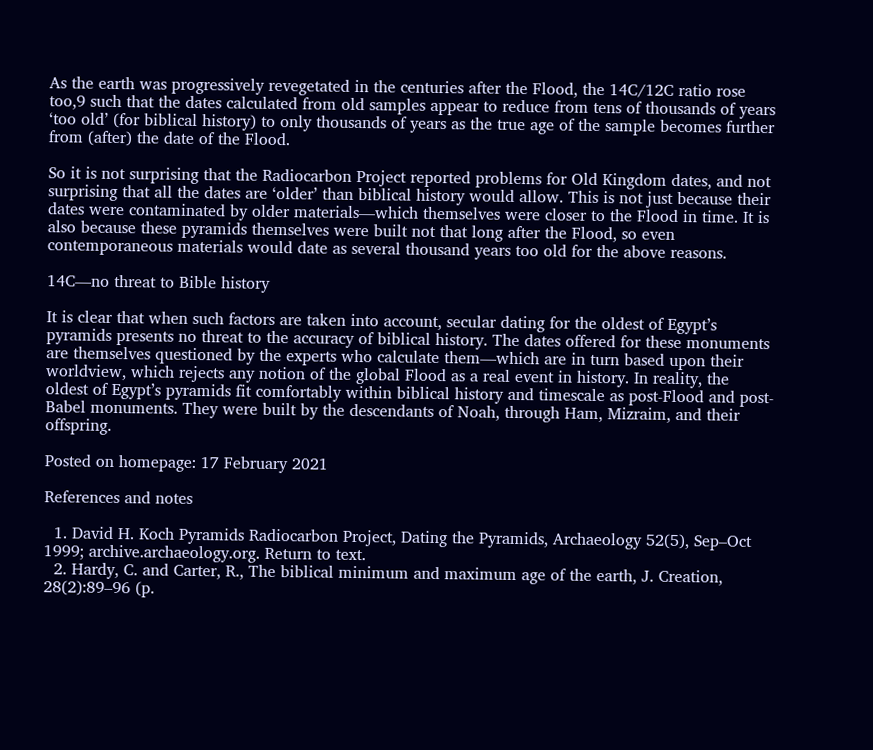As the earth was progressively revegetated in the centuries after the Flood, the 14C/12C ratio rose too,9 such that the dates calculated from old samples appear to reduce from tens of thousands of years ‘too old’ (for biblical history) to only thousands of years as the true age of the sample becomes further from (after) the date of the Flood.

So it is not surprising that the Radiocarbon Project reported problems for Old Kingdom dates, and not surprising that all the dates are ‘older’ than biblical history would allow. This is not just because their dates were contaminated by older materials—which themselves were closer to the Flood in time. It is also because these pyramids themselves were built not that long after the Flood, so even contemporaneous materials would date as several thousand years too old for the above reasons.

14C—no threat to Bible history

It is clear that when such factors are taken into account, secular dating for the oldest of Egypt’s pyramids presents no threat to the accuracy of biblical history. The dates offered for these monuments are themselves questioned by the experts who calculate them—which are in turn based upon their worldview, which rejects any notion of the global Flood as a real event in history. In reality, the oldest of Egypt’s pyramids fit comfortably within biblical history and timescale as post-Flood and post-Babel monuments. They were built by the descendants of Noah, through Ham, Mizraim, and their offspring.

Posted on homepage: 17 February 2021

References and notes

  1. David H. Koch Pyramids Radiocarbon Project, Dating the Pyramids, Archaeology 52(5), Sep–Oct 1999; archive.archaeology.org. Return to text.
  2. Hardy, C. and Carter, R., The biblical minimum and maximum age of the earth, J. Creation, 28(2):89–96 (p.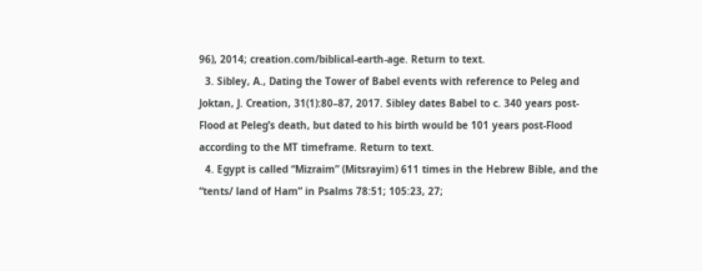96), 2014; creation.com/biblical-earth-age. Return to text.
  3. Sibley, A., Dating the Tower of Babel events with reference to Peleg and Joktan, J. Creation, 31(1):80–87, 2017. Sibley dates Babel to c. 340 years post-Flood at Peleg’s death, but dated to his birth would be 101 years post-Flood according to the MT timeframe. Return to text.
  4. Egypt is called “Mizraim” (Mitsrayim) 611 times in the Hebrew Bible, and the “tents/ land of Ham” in Psalms 78:51; 105:23, 27;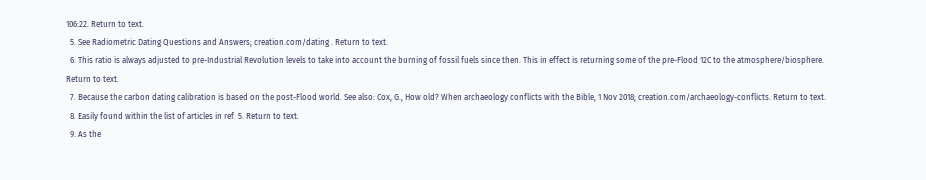106:22. Return to text.
  5. See Radiometric Dating Questions and Answers; creation.com/dating . Return to text.
  6. This ratio is always adjusted to pre-Industrial Revolution levels to take into account the burning of fossil fuels since then. This in effect is returning some of the pre-Flood 12C to the atmosphere/biosphere. Return to text.
  7. Because the carbon dating calibration is based on the post-Flood world. See also: Cox, G., How old? When archaeology conflicts with the Bible, 1 Nov 2018; creation.com/archaeology-conflicts. Return to text.
  8. Easily found within the list of articles in ref. 5. Return to text.
  9. As the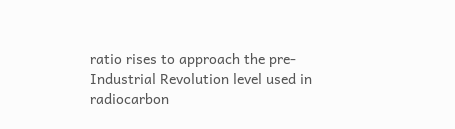ratio rises to approach the pre-Industrial Revolution level used in radiocarbon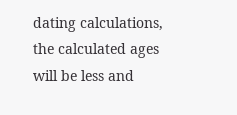dating calculations, the calculated ages will be less and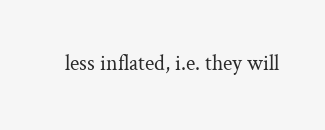less inflated, i.e. they will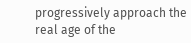progressively approach the real age of the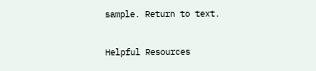sample. Return to text.

Helpful Resources